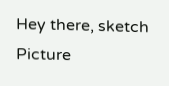Hey there, sketch Picture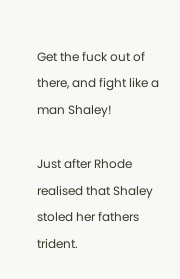Get the fuck out of there, and fight like a man Shaley!

Just after Rhode realised that Shaley stoled her fathers trident.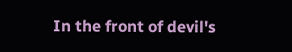In the front of devil's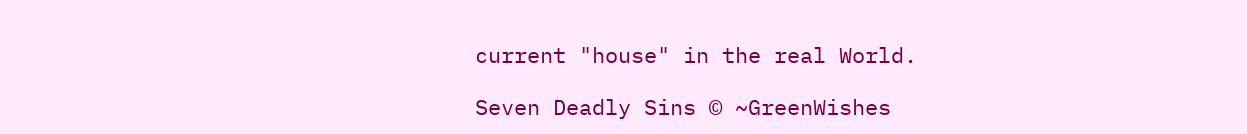current "house" in the real World.

Seven Deadly Sins © ~GreenWishes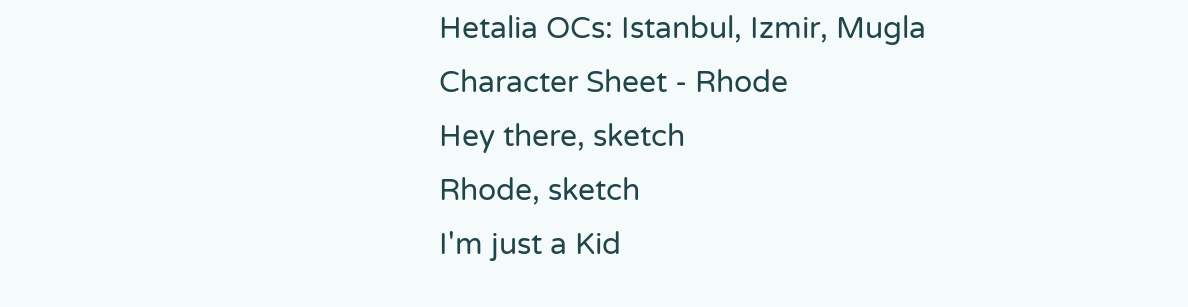Hetalia OCs: Istanbul, Izmir, Mugla
Character Sheet - Rhode
Hey there, sketch
Rhode, sketch
I'm just a Kid